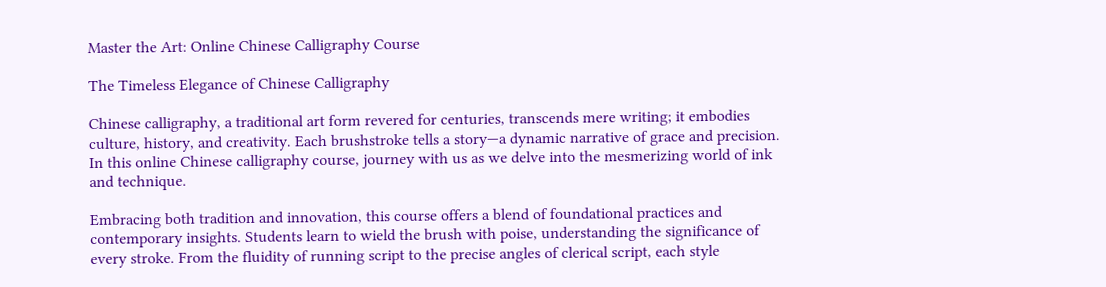Master the Art: Online Chinese Calligraphy Course

The Timeless Elegance of Chinese Calligraphy

Chinese calligraphy, a traditional art form revered for centuries, transcends mere writing; it embodies culture, history, and creativity. Each brushstroke tells a story—a dynamic narrative of grace and precision. In this online Chinese calligraphy course, journey with us as we delve into the mesmerizing world of ink and technique.

Embracing both tradition and innovation, this course offers a blend of foundational practices and contemporary insights. Students learn to wield the brush with poise, understanding the significance of every stroke. From the fluidity of running script to the precise angles of clerical script, each style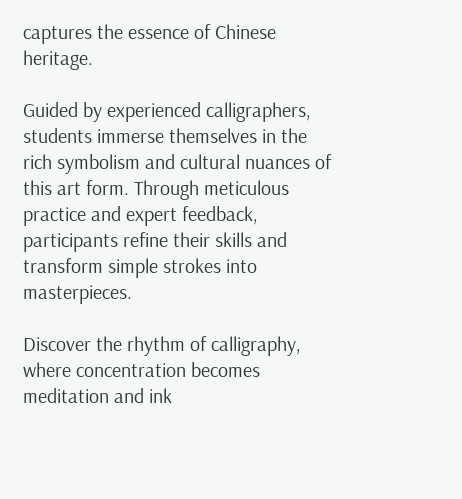captures the essence of Chinese heritage.

Guided by experienced calligraphers, students immerse themselves in the rich symbolism and cultural nuances of this art form. Through meticulous practice and expert feedback, participants refine their skills and transform simple strokes into masterpieces.

Discover the rhythm of calligraphy, where concentration becomes meditation and ink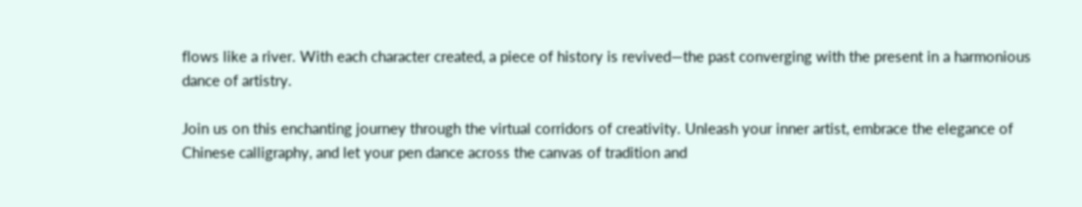flows like a river. With each character created, a piece of history is revived—the past converging with the present in a harmonious dance of artistry.

Join us on this enchanting journey through the virtual corridors of creativity. Unleash your inner artist, embrace the elegance of Chinese calligraphy, and let your pen dance across the canvas of tradition and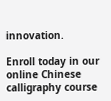innovation.

Enroll today in our online Chinese calligraphy course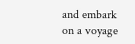and embark on a voyage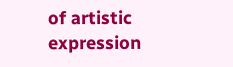of artistic expression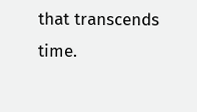that transcends time.